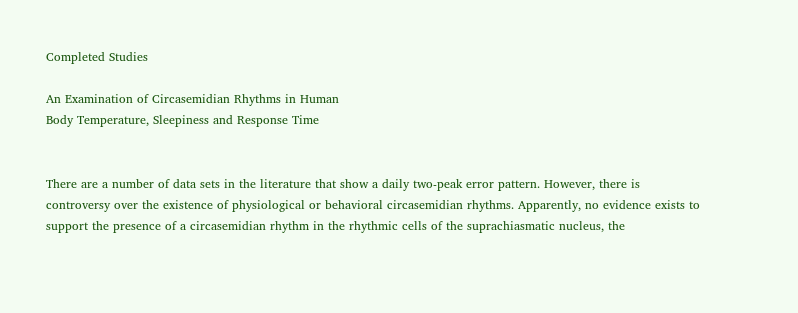Completed Studies

An Examination of Circasemidian Rhythms in Human
Body Temperature, Sleepiness and Response Time


There are a number of data sets in the literature that show a daily two-peak error pattern. However, there is controversy over the existence of physiological or behavioral circasemidian rhythms. Apparently, no evidence exists to support the presence of a circasemidian rhythm in the rhythmic cells of the suprachiasmatic nucleus, the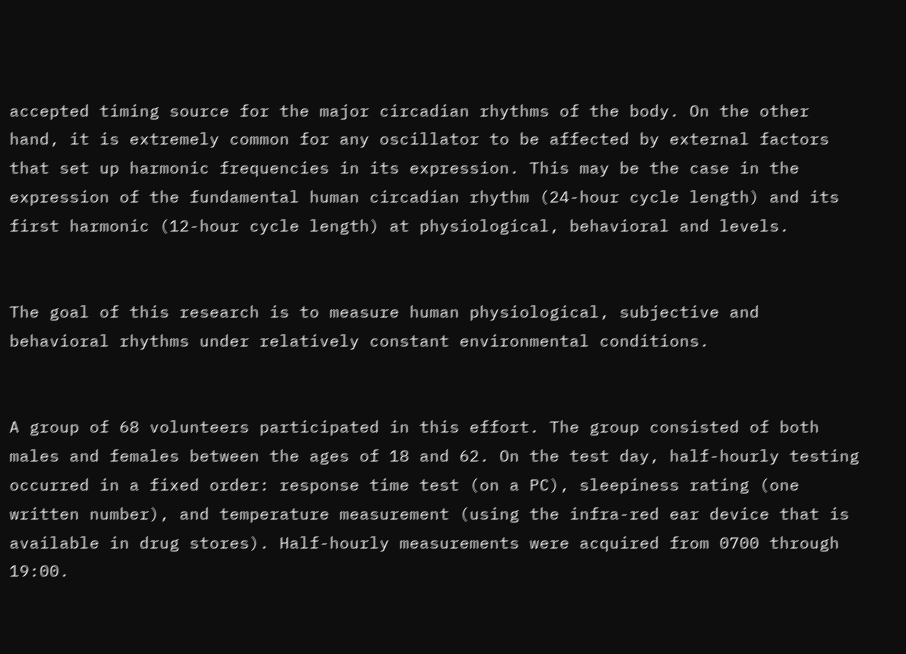accepted timing source for the major circadian rhythms of the body. On the other hand, it is extremely common for any oscillator to be affected by external factors that set up harmonic frequencies in its expression. This may be the case in the expression of the fundamental human circadian rhythm (24-hour cycle length) and its first harmonic (12-hour cycle length) at physiological, behavioral and levels.


The goal of this research is to measure human physiological, subjective and behavioral rhythms under relatively constant environmental conditions.


A group of 68 volunteers participated in this effort. The group consisted of both males and females between the ages of 18 and 62. On the test day, half-hourly testing occurred in a fixed order: response time test (on a PC), sleepiness rating (one written number), and temperature measurement (using the infra-red ear device that is available in drug stores). Half-hourly measurements were acquired from 0700 through 19:00.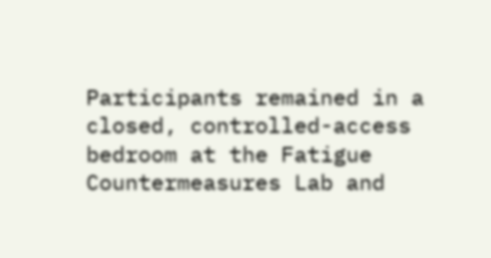Participants remained in a closed, controlled-access bedroom at the Fatigue Countermeasures Lab and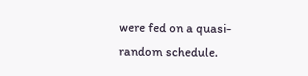were fed on a quasi-random schedule.